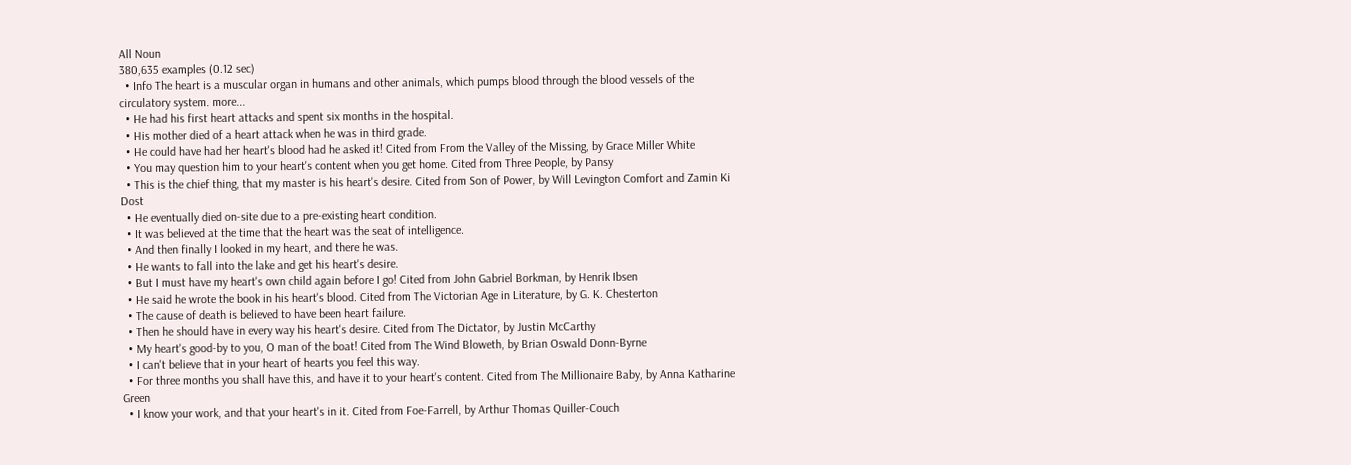All Noun
380,635 examples (0.12 sec)
  • Info The heart is a muscular organ in humans and other animals, which pumps blood through the blood vessels of the circulatory system. more...
  • He had his first heart attacks and spent six months in the hospital.
  • His mother died of a heart attack when he was in third grade.
  • He could have had her heart's blood had he asked it! Cited from From the Valley of the Missing, by Grace Miller White
  • You may question him to your heart's content when you get home. Cited from Three People, by Pansy
  • This is the chief thing, that my master is his heart's desire. Cited from Son of Power, by Will Levington Comfort and Zamin Ki Dost
  • He eventually died on-site due to a pre-existing heart condition.
  • It was believed at the time that the heart was the seat of intelligence.
  • And then finally I looked in my heart, and there he was.
  • He wants to fall into the lake and get his heart's desire.
  • But I must have my heart's own child again before I go! Cited from John Gabriel Borkman, by Henrik Ibsen
  • He said he wrote the book in his heart's blood. Cited from The Victorian Age in Literature, by G. K. Chesterton
  • The cause of death is believed to have been heart failure.
  • Then he should have in every way his heart's desire. Cited from The Dictator, by Justin McCarthy
  • My heart's good-by to you, O man of the boat! Cited from The Wind Bloweth, by Brian Oswald Donn-Byrne
  • I can't believe that in your heart of hearts you feel this way.
  • For three months you shall have this, and have it to your heart's content. Cited from The Millionaire Baby, by Anna Katharine Green
  • I know your work, and that your heart's in it. Cited from Foe-Farrell, by Arthur Thomas Quiller-Couch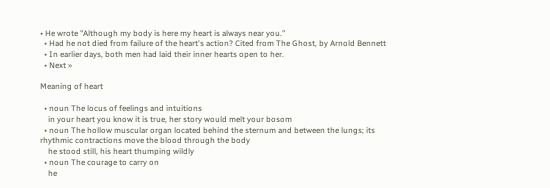• He wrote "Although my body is here my heart is always near you."
  • Had he not died from failure of the heart's action? Cited from The Ghost, by Arnold Bennett
  • In earlier days, both men had laid their inner hearts open to her.
  • Next »

Meaning of heart

  • noun The locus of feelings and intuitions
    in your heart you know it is true, her story would melt your bosom
  • noun The hollow muscular organ located behind the sternum and between the lungs; its rhythmic contractions move the blood through the body
    he stood still, his heart thumping wildly
  • noun The courage to carry on
    he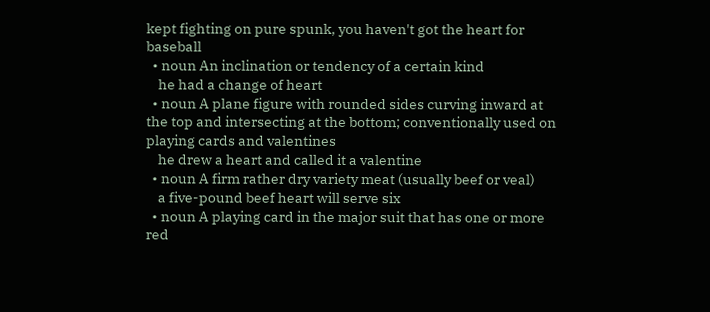kept fighting on pure spunk, you haven't got the heart for baseball
  • noun An inclination or tendency of a certain kind
    he had a change of heart
  • noun A plane figure with rounded sides curving inward at the top and intersecting at the bottom; conventionally used on playing cards and valentines
    he drew a heart and called it a valentine
  • noun A firm rather dry variety meat (usually beef or veal)
    a five-pound beef heart will serve six
  • noun A playing card in the major suit that has one or more red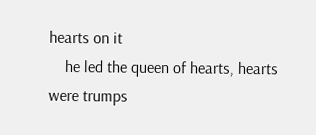hearts on it
    he led the queen of hearts, hearts were trumps